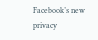Facebook’s new privacy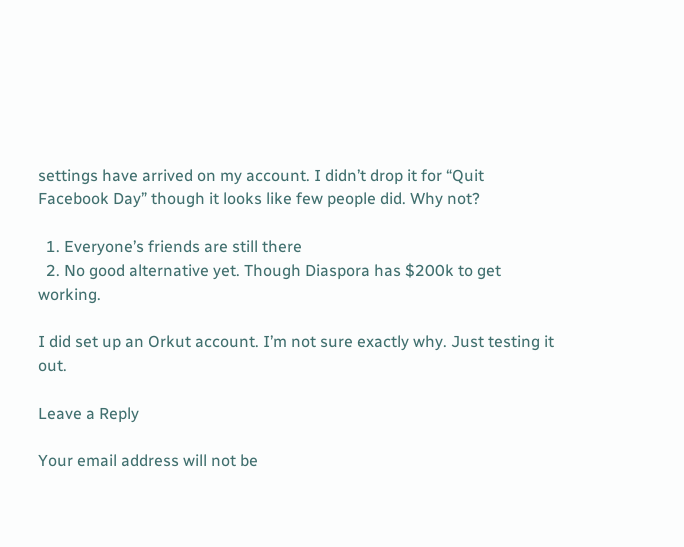settings have arrived on my account. I didn’t drop it for “Quit Facebook Day” though it looks like few people did. Why not?

  1. Everyone’s friends are still there
  2. No good alternative yet. Though Diaspora has $200k to get working.

I did set up an Orkut account. I’m not sure exactly why. Just testing it out.

Leave a Reply

Your email address will not be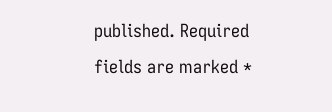published. Required fields are marked *